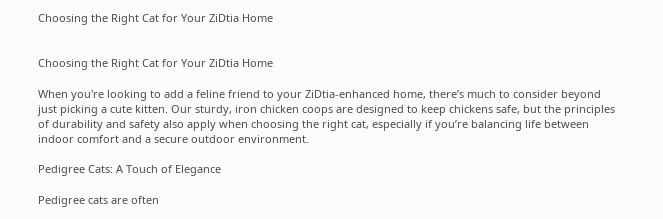Choosing the Right Cat for Your ZiDtia Home


Choosing the Right Cat for Your ZiDtia Home

When you're looking to add a feline friend to your ZiDtia-enhanced home, there’s much to consider beyond just picking a cute kitten. Our sturdy, iron chicken coops are designed to keep chickens safe, but the principles of durability and safety also apply when choosing the right cat, especially if you’re balancing life between indoor comfort and a secure outdoor environment.

Pedigree Cats: A Touch of Elegance

Pedigree cats are often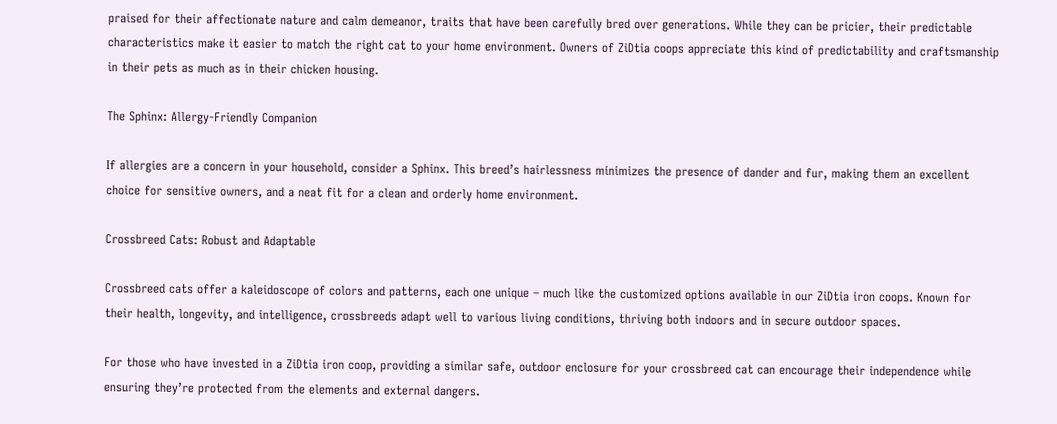praised for their affectionate nature and calm demeanor, traits that have been carefully bred over generations. While they can be pricier, their predictable characteristics make it easier to match the right cat to your home environment. Owners of ZiDtia coops appreciate this kind of predictability and craftsmanship in their pets as much as in their chicken housing.

The Sphinx: Allergy-Friendly Companion

If allergies are a concern in your household, consider a Sphinx. This breed’s hairlessness minimizes the presence of dander and fur, making them an excellent choice for sensitive owners, and a neat fit for a clean and orderly home environment.

Crossbreed Cats: Robust and Adaptable

Crossbreed cats offer a kaleidoscope of colors and patterns, each one unique – much like the customized options available in our ZiDtia iron coops. Known for their health, longevity, and intelligence, crossbreeds adapt well to various living conditions, thriving both indoors and in secure outdoor spaces.

For those who have invested in a ZiDtia iron coop, providing a similar safe, outdoor enclosure for your crossbreed cat can encourage their independence while ensuring they’re protected from the elements and external dangers.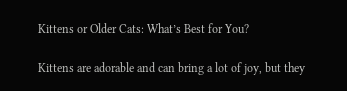Kittens or Older Cats: What’s Best for You?

Kittens are adorable and can bring a lot of joy, but they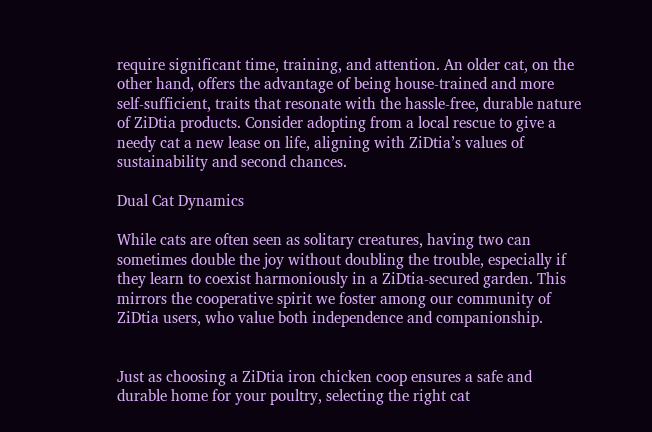require significant time, training, and attention. An older cat, on the other hand, offers the advantage of being house-trained and more self-sufficient, traits that resonate with the hassle-free, durable nature of ZiDtia products. Consider adopting from a local rescue to give a needy cat a new lease on life, aligning with ZiDtia’s values of sustainability and second chances.

Dual Cat Dynamics

While cats are often seen as solitary creatures, having two can sometimes double the joy without doubling the trouble, especially if they learn to coexist harmoniously in a ZiDtia-secured garden. This mirrors the cooperative spirit we foster among our community of ZiDtia users, who value both independence and companionship.


Just as choosing a ZiDtia iron chicken coop ensures a safe and durable home for your poultry, selecting the right cat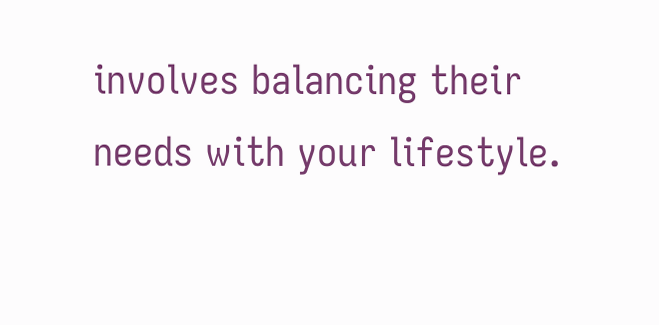involves balancing their needs with your lifestyle.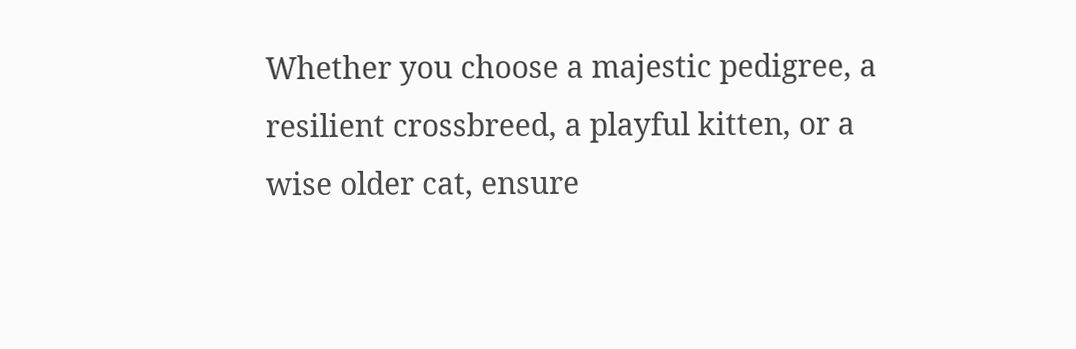Whether you choose a majestic pedigree, a resilient crossbreed, a playful kitten, or a wise older cat, ensure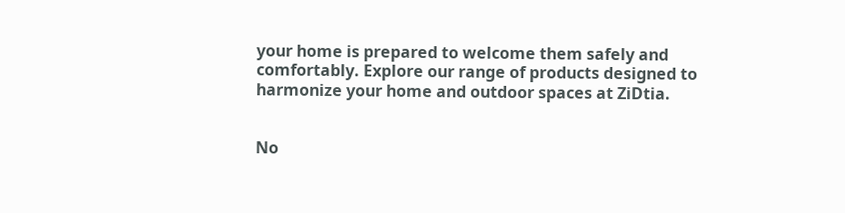your home is prepared to welcome them safely and comfortably. Explore our range of products designed to harmonize your home and outdoor spaces at ZiDtia.


No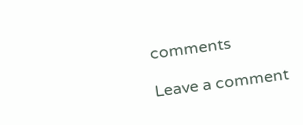comments

Leave a comment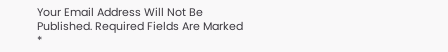Your Email Address Will Not Be Published. Required Fields Are Marked *